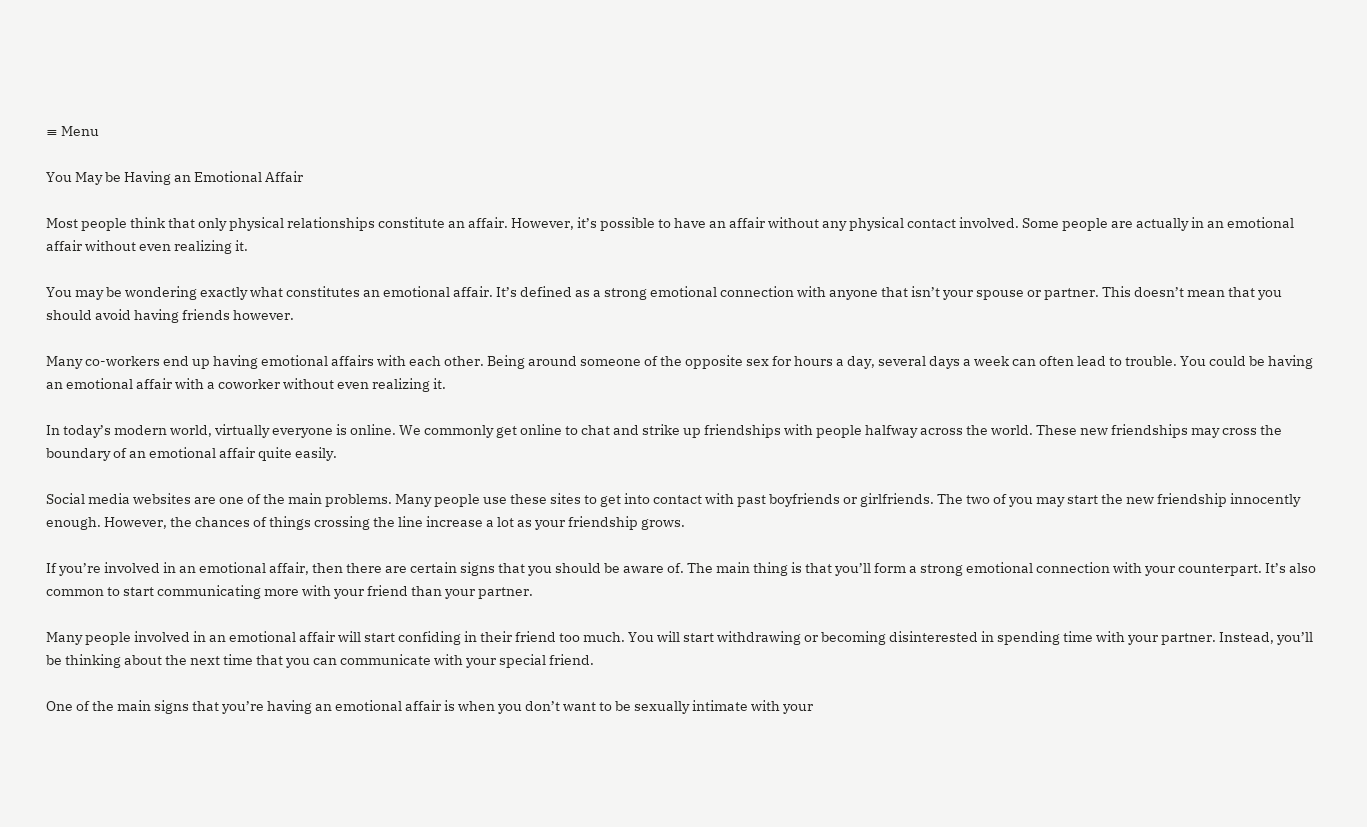≡ Menu

You May be Having an Emotional Affair

Most people think that only physical relationships constitute an affair. However, it’s possible to have an affair without any physical contact involved. Some people are actually in an emotional affair without even realizing it.

You may be wondering exactly what constitutes an emotional affair. It’s defined as a strong emotional connection with anyone that isn’t your spouse or partner. This doesn’t mean that you should avoid having friends however.

Many co-workers end up having emotional affairs with each other. Being around someone of the opposite sex for hours a day, several days a week can often lead to trouble. You could be having an emotional affair with a coworker without even realizing it.

In today’s modern world, virtually everyone is online. We commonly get online to chat and strike up friendships with people halfway across the world. These new friendships may cross the boundary of an emotional affair quite easily.

Social media websites are one of the main problems. Many people use these sites to get into contact with past boyfriends or girlfriends. The two of you may start the new friendship innocently enough. However, the chances of things crossing the line increase a lot as your friendship grows.

If you’re involved in an emotional affair, then there are certain signs that you should be aware of. The main thing is that you’ll form a strong emotional connection with your counterpart. It’s also common to start communicating more with your friend than your partner.

Many people involved in an emotional affair will start confiding in their friend too much. You will start withdrawing or becoming disinterested in spending time with your partner. Instead, you’ll be thinking about the next time that you can communicate with your special friend.

One of the main signs that you’re having an emotional affair is when you don’t want to be sexually intimate with your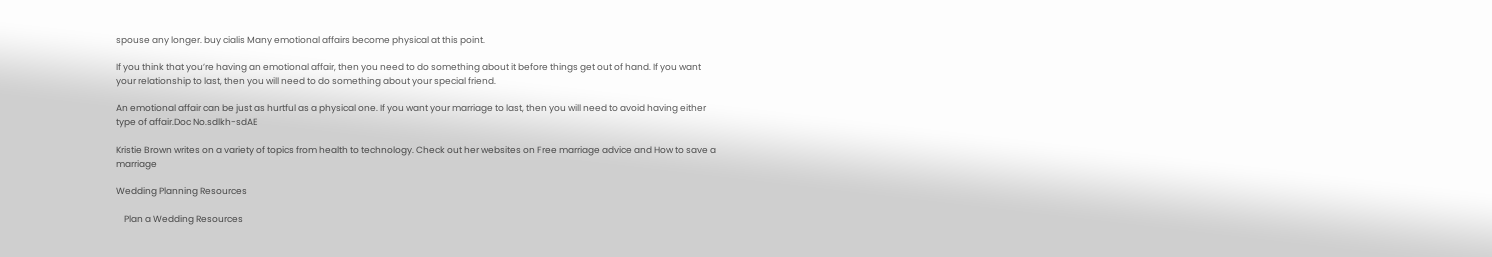spouse any longer. buy cialis Many emotional affairs become physical at this point.

If you think that you’re having an emotional affair, then you need to do something about it before things get out of hand. If you want your relationship to last, then you will need to do something about your special friend.

An emotional affair can be just as hurtful as a physical one. If you want your marriage to last, then you will need to avoid having either type of affair.Doc No.sdlkh-sdAE

Kristie Brown writes on a variety of topics from health to technology. Check out her websites on Free marriage advice and How to save a marriage

Wedding Planning Resources

    Plan a Wedding Resources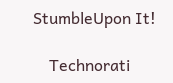StumbleUpon It!

    Technorati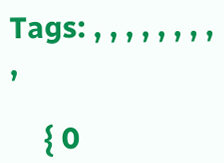Tags: , , , , , , , , ,

    { 0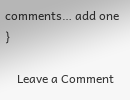comments… add one }

    Leave a Comment